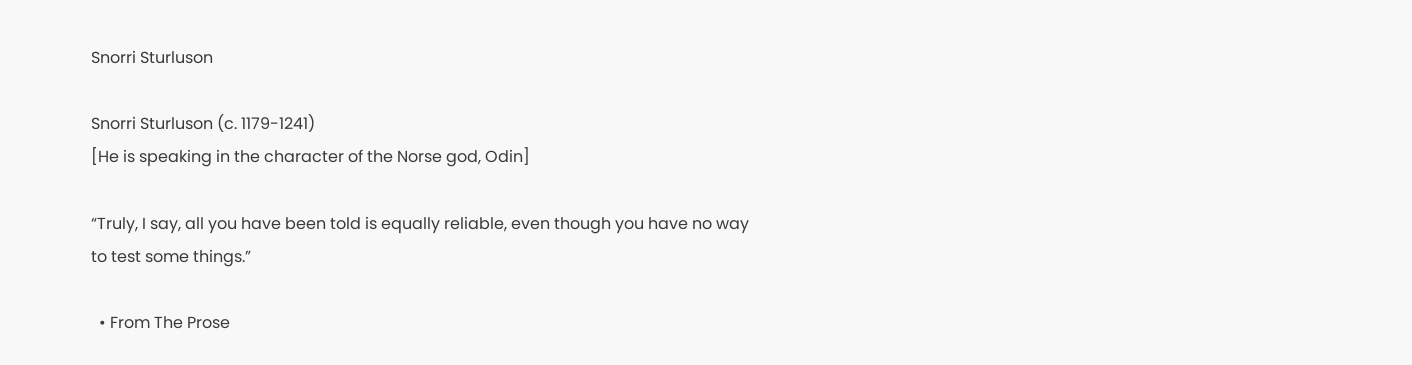Snorri Sturluson

Snorri Sturluson (c. 1179-1241)
[He is speaking in the character of the Norse god, Odin]

“Truly, I say, all you have been told is equally reliable, even though you have no way to test some things.”

  • From The Prose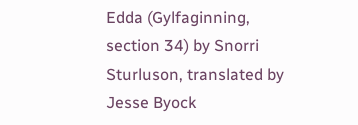Edda (Gylfaginning, section 34) by Snorri Sturluson, translated by Jesse Byock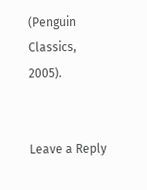(Penguin Classics, 2005).


Leave a Reply